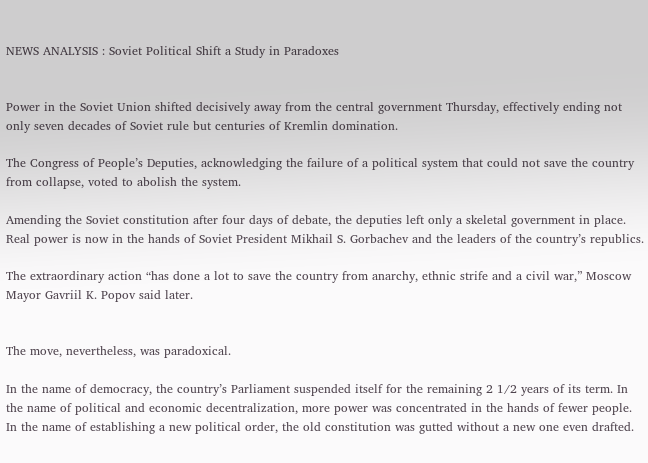NEWS ANALYSIS : Soviet Political Shift a Study in Paradoxes


Power in the Soviet Union shifted decisively away from the central government Thursday, effectively ending not only seven decades of Soviet rule but centuries of Kremlin domination.

The Congress of People’s Deputies, acknowledging the failure of a political system that could not save the country from collapse, voted to abolish the system.

Amending the Soviet constitution after four days of debate, the deputies left only a skeletal government in place. Real power is now in the hands of Soviet President Mikhail S. Gorbachev and the leaders of the country’s republics.

The extraordinary action “has done a lot to save the country from anarchy, ethnic strife and a civil war,” Moscow Mayor Gavriil K. Popov said later.


The move, nevertheless, was paradoxical.

In the name of democracy, the country’s Parliament suspended itself for the remaining 2 1/2 years of its term. In the name of political and economic decentralization, more power was concentrated in the hands of fewer people. In the name of establishing a new political order, the old constitution was gutted without a new one even drafted.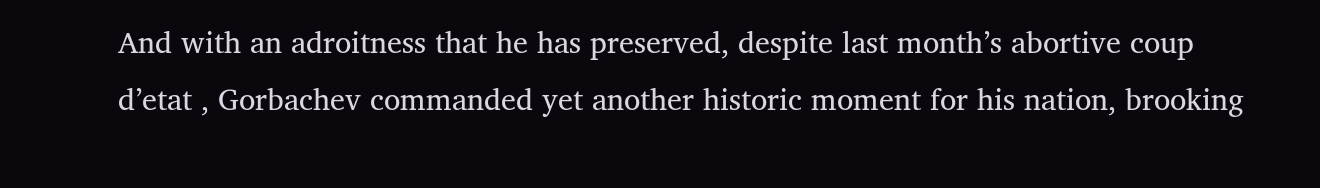And with an adroitness that he has preserved, despite last month’s abortive coup d’etat , Gorbachev commanded yet another historic moment for his nation, brooking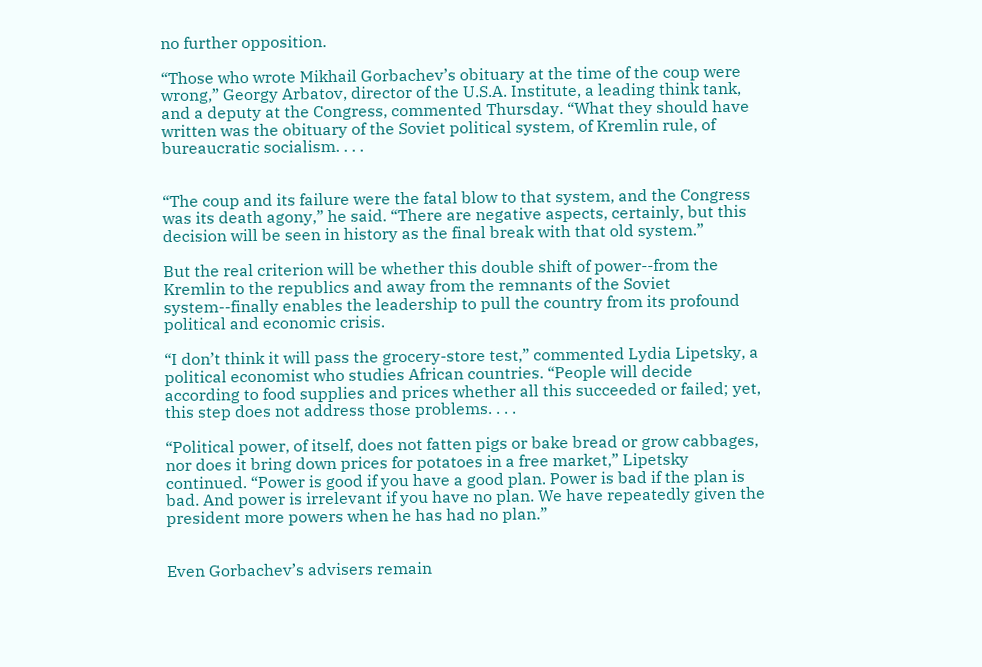no further opposition.

“Those who wrote Mikhail Gorbachev’s obituary at the time of the coup were wrong,” Georgy Arbatov, director of the U.S.A. Institute, a leading think tank, and a deputy at the Congress, commented Thursday. “What they should have written was the obituary of the Soviet political system, of Kremlin rule, of bureaucratic socialism. . . .


“The coup and its failure were the fatal blow to that system, and the Congress was its death agony,” he said. “There are negative aspects, certainly, but this decision will be seen in history as the final break with that old system.”

But the real criterion will be whether this double shift of power--from the Kremlin to the republics and away from the remnants of the Soviet system--finally enables the leadership to pull the country from its profound political and economic crisis.

“I don’t think it will pass the grocery-store test,” commented Lydia Lipetsky, a political economist who studies African countries. “People will decide according to food supplies and prices whether all this succeeded or failed; yet, this step does not address those problems. . . .

“Political power, of itself, does not fatten pigs or bake bread or grow cabbages, nor does it bring down prices for potatoes in a free market,” Lipetsky continued. “Power is good if you have a good plan. Power is bad if the plan is bad. And power is irrelevant if you have no plan. We have repeatedly given the president more powers when he has had no plan.”


Even Gorbachev’s advisers remain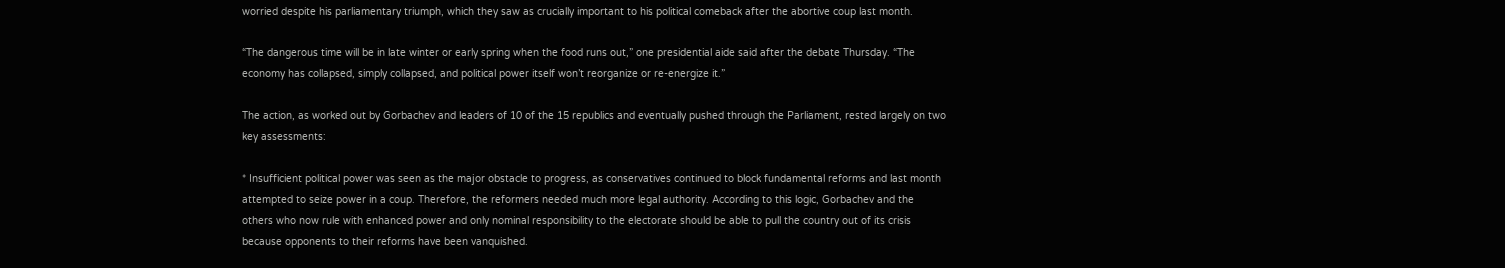worried despite his parliamentary triumph, which they saw as crucially important to his political comeback after the abortive coup last month.

“The dangerous time will be in late winter or early spring when the food runs out,” one presidential aide said after the debate Thursday. “The economy has collapsed, simply collapsed, and political power itself won’t reorganize or re-energize it.”

The action, as worked out by Gorbachev and leaders of 10 of the 15 republics and eventually pushed through the Parliament, rested largely on two key assessments:

* Insufficient political power was seen as the major obstacle to progress, as conservatives continued to block fundamental reforms and last month attempted to seize power in a coup. Therefore, the reformers needed much more legal authority. According to this logic, Gorbachev and the others who now rule with enhanced power and only nominal responsibility to the electorate should be able to pull the country out of its crisis because opponents to their reforms have been vanquished.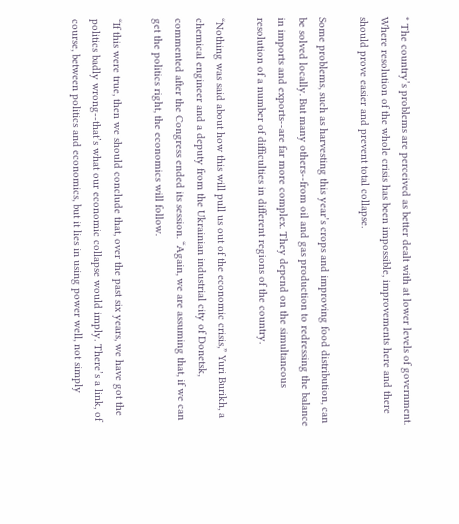* The country’s problems are perceived as better dealt with at lower levels of government. Where resolution of the whole crisis has been impossible, improvements here and there should prove easier and prevent total collapse.

Some problems, such as harvesting this year’s crops and improving food distribution, can be solved locally. But many others--from oil and gas production to redressing the balance in imports and exports--are far more complex. They depend on the simultaneous resolution of a number of difficulties in different regions of the country.

“Nothing was said about how this will pull us out of the economic crisis,” Yuri Burikh, a chemical engineer and a deputy from the Ukrainian industrial city of Donetsk, commented after the Congress ended its session. “Again, we are assuming that, if we can get the politics right, the economics will follow.

“If this were true, then we should conclude that, over the past six years, we have got the politics badly wrong--that’s what our economic collapse would imply. There’s a link, of course, between politics and economics, but it lies in using power well, not simply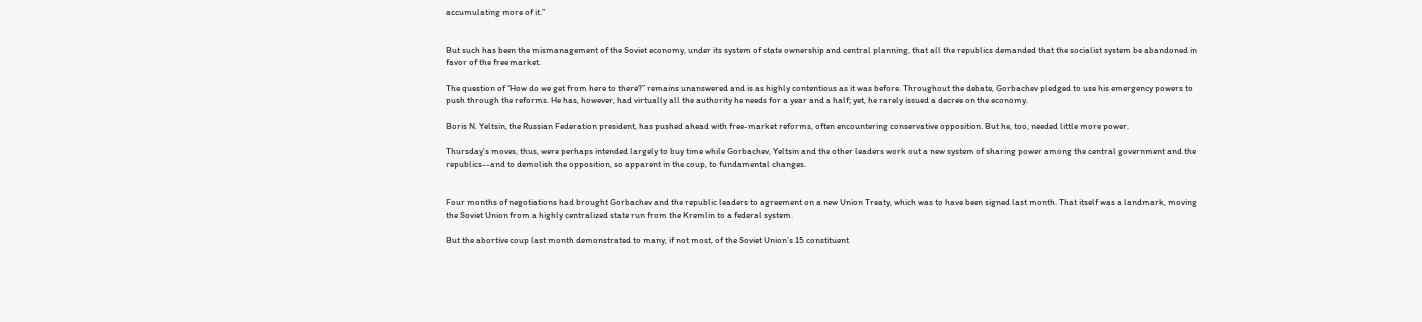accumulating more of it.”


But such has been the mismanagement of the Soviet economy, under its system of state ownership and central planning, that all the republics demanded that the socialist system be abandoned in favor of the free market.

The question of “How do we get from here to there?” remains unanswered and is as highly contentious as it was before. Throughout the debate, Gorbachev pledged to use his emergency powers to push through the reforms. He has, however, had virtually all the authority he needs for a year and a half; yet, he rarely issued a decree on the economy.

Boris N. Yeltsin, the Russian Federation president, has pushed ahead with free-market reforms, often encountering conservative opposition. But he, too, needed little more power.

Thursday’s moves, thus, were perhaps intended largely to buy time while Gorbachev, Yeltsin and the other leaders work out a new system of sharing power among the central government and the republics--and to demolish the opposition, so apparent in the coup, to fundamental changes.


Four months of negotiations had brought Gorbachev and the republic leaders to agreement on a new Union Treaty, which was to have been signed last month. That itself was a landmark, moving the Soviet Union from a highly centralized state run from the Kremlin to a federal system.

But the abortive coup last month demonstrated to many, if not most, of the Soviet Union’s 15 constituent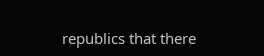republics that there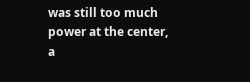was still too much power at the center, a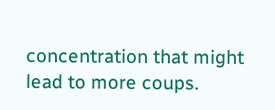concentration that might lead to more coups.